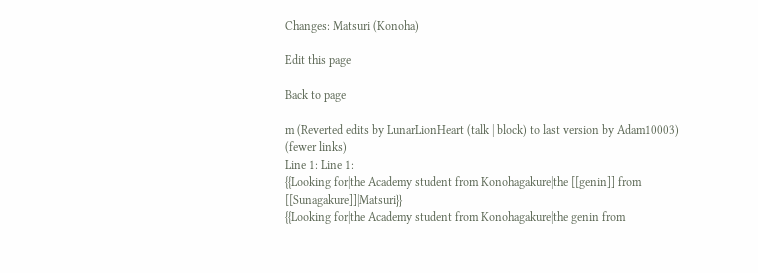Changes: Matsuri (Konoha)

Edit this page

Back to page

m (Reverted edits by LunarLionHeart (talk | block) to last version by Adam10003)
(fewer links)
Line 1: Line 1:
{{Looking for|the Academy student from Konohagakure|the [[genin]] from [[Sunagakure]]|Matsuri}}
{{Looking for|the Academy student from Konohagakure|the genin from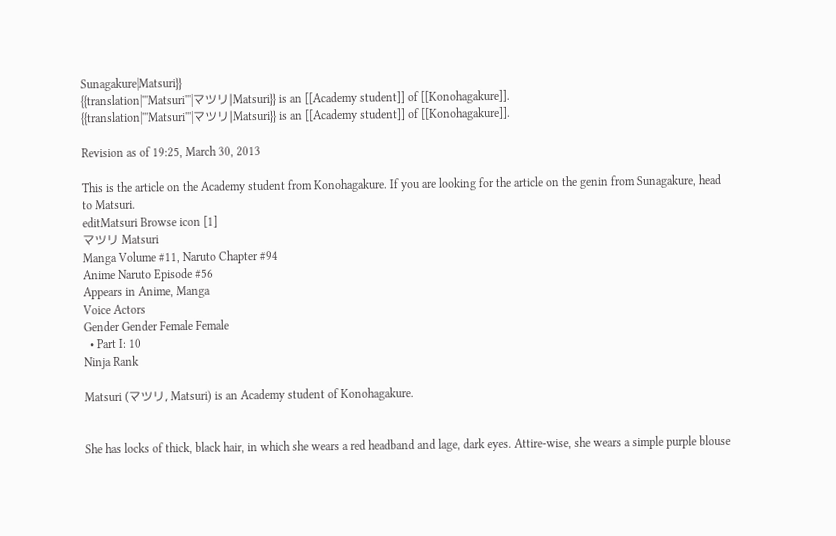Sunagakure|Matsuri}}
{{translation|'''Matsuri'''|マツリ|Matsuri}} is an [[Academy student]] of [[Konohagakure]].
{{translation|'''Matsuri'''|マツリ|Matsuri}} is an [[Academy student]] of [[Konohagakure]].

Revision as of 19:25, March 30, 2013

This is the article on the Academy student from Konohagakure. If you are looking for the article on the genin from Sunagakure, head to Matsuri.
editMatsuri Browse icon [1]
マツリ Matsuri
Manga Volume #11, Naruto Chapter #94
Anime Naruto Episode #56
Appears in Anime, Manga
Voice Actors
Gender Gender Female Female
  • Part I: 10
Ninja Rank

Matsuri (マツリ, Matsuri) is an Academy student of Konohagakure.


She has locks of thick, black hair, in which she wears a red headband and lage, dark eyes. Attire-wise, she wears a simple purple blouse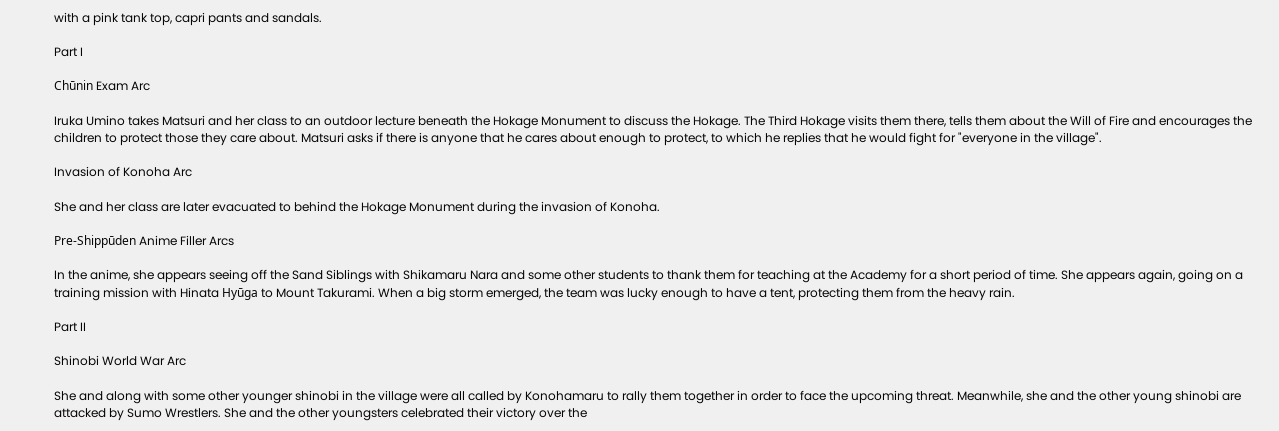with a pink tank top, capri pants and sandals.

Part I

Chūnin Exam Arc

Iruka Umino takes Matsuri and her class to an outdoor lecture beneath the Hokage Monument to discuss the Hokage. The Third Hokage visits them there, tells them about the Will of Fire and encourages the children to protect those they care about. Matsuri asks if there is anyone that he cares about enough to protect, to which he replies that he would fight for "everyone in the village".

Invasion of Konoha Arc

She and her class are later evacuated to behind the Hokage Monument during the invasion of Konoha.

Pre-Shippūden Anime Filler Arcs

In the anime, she appears seeing off the Sand Siblings with Shikamaru Nara and some other students to thank them for teaching at the Academy for a short period of time. She appears again, going on a training mission with Hinata Hyūga to Mount Takurami. When a big storm emerged, the team was lucky enough to have a tent, protecting them from the heavy rain.

Part II

Shinobi World War Arc

She and along with some other younger shinobi in the village were all called by Konohamaru to rally them together in order to face the upcoming threat. Meanwhile, she and the other young shinobi are attacked by Sumo Wrestlers. She and the other youngsters celebrated their victory over the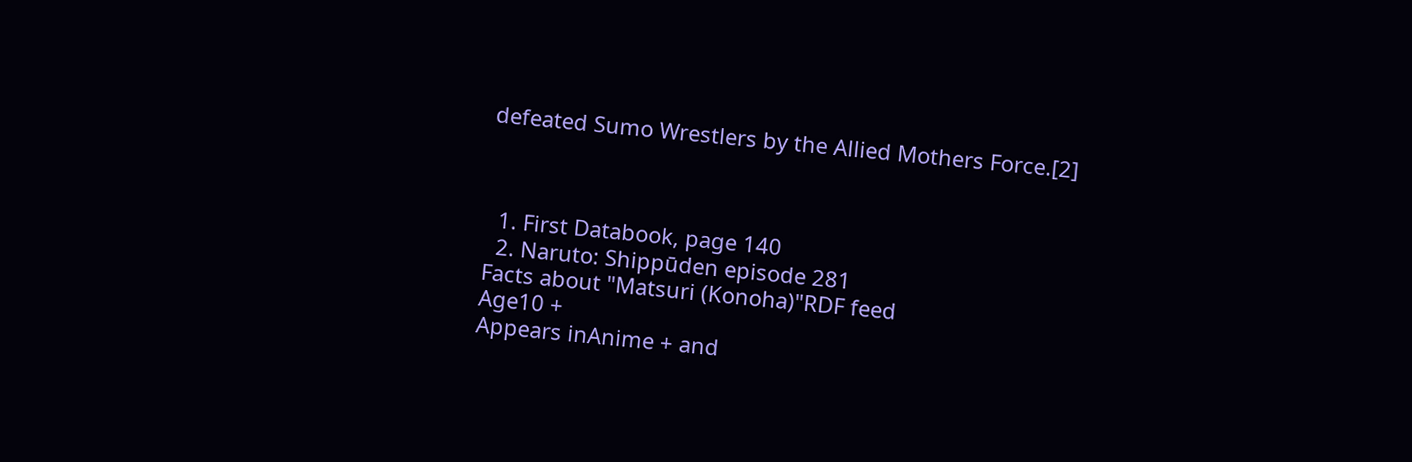defeated Sumo Wrestlers by the Allied Mothers Force.[2]



  1. First Databook, page 140
  2. Naruto: Shippūden episode 281
Facts about "Matsuri (Konoha)"RDF feed
Age10 +
Appears inAnime + and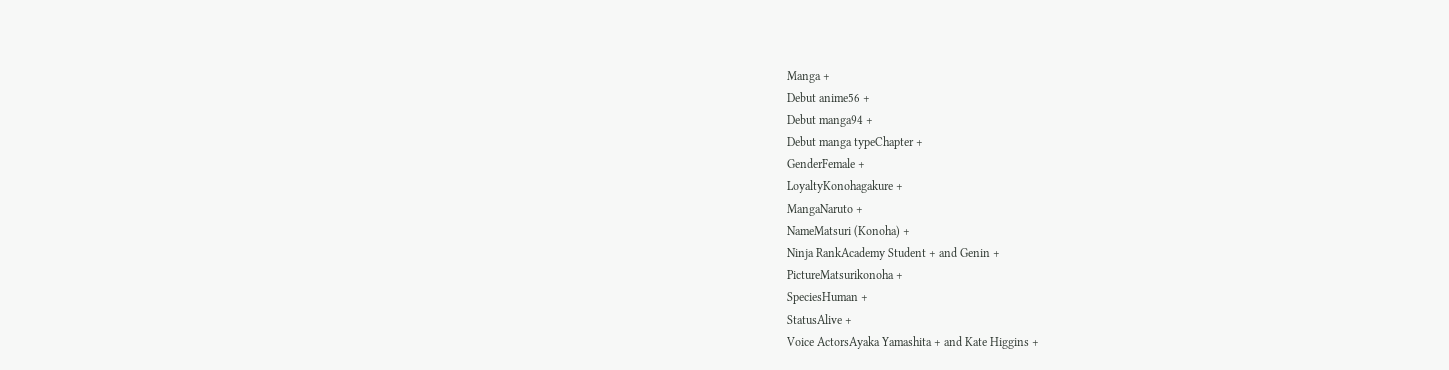Manga +
Debut anime56 +
Debut manga94 +
Debut manga typeChapter +
GenderFemale +
LoyaltyKonohagakure +
MangaNaruto +
NameMatsuri (Konoha) +
Ninja RankAcademy Student + and Genin +
PictureMatsurikonoha +
SpeciesHuman +
StatusAlive +
Voice ActorsAyaka Yamashita + and Kate Higgins +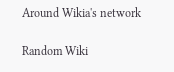Around Wikia's network

Random Wiki